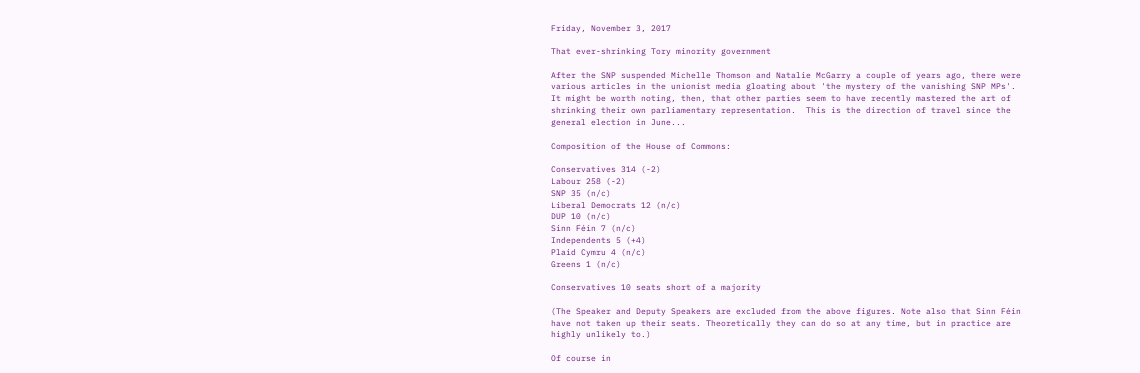Friday, November 3, 2017

That ever-shrinking Tory minority government

After the SNP suspended Michelle Thomson and Natalie McGarry a couple of years ago, there were various articles in the unionist media gloating about 'the mystery of the vanishing SNP MPs'.  It might be worth noting, then, that other parties seem to have recently mastered the art of shrinking their own parliamentary representation.  This is the direction of travel since the general election in June...

Composition of the House of Commons:

Conservatives 314 (-2)
Labour 258 (-2)
SNP 35 (n/c)
Liberal Democrats 12 (n/c)
DUP 10 (n/c)
Sinn Féin 7 (n/c)
Independents 5 (+4)
Plaid Cymru 4 (n/c)
Greens 1 (n/c)

Conservatives 10 seats short of a majority

(The Speaker and Deputy Speakers are excluded from the above figures. Note also that Sinn Féin have not taken up their seats. Theoretically they can do so at any time, but in practice are highly unlikely to.)

Of course in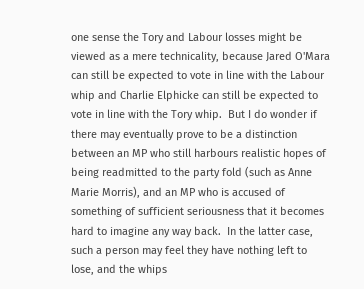one sense the Tory and Labour losses might be viewed as a mere technicality, because Jared O'Mara can still be expected to vote in line with the Labour whip and Charlie Elphicke can still be expected to vote in line with the Tory whip.  But I do wonder if there may eventually prove to be a distinction between an MP who still harbours realistic hopes of being readmitted to the party fold (such as Anne Marie Morris), and an MP who is accused of something of sufficient seriousness that it becomes hard to imagine any way back.  In the latter case, such a person may feel they have nothing left to lose, and the whips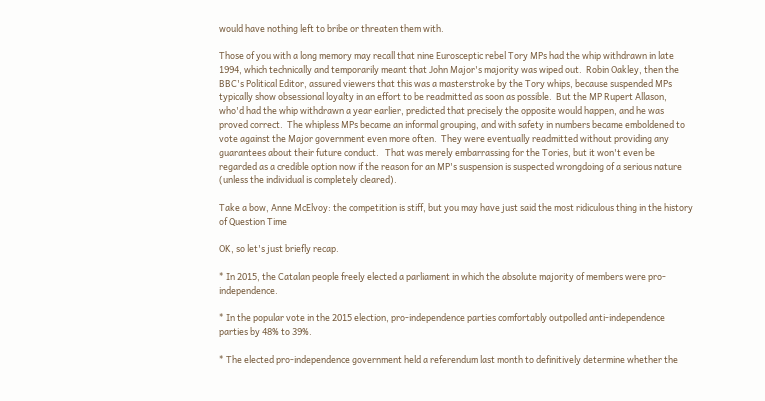would have nothing left to bribe or threaten them with.

Those of you with a long memory may recall that nine Eurosceptic rebel Tory MPs had the whip withdrawn in late 1994, which technically and temporarily meant that John Major's majority was wiped out.  Robin Oakley, then the BBC's Political Editor, assured viewers that this was a masterstroke by the Tory whips, because suspended MPs typically show obsessional loyalty in an effort to be readmitted as soon as possible.  But the MP Rupert Allason, who'd had the whip withdrawn a year earlier, predicted that precisely the opposite would happen, and he was proved correct.  The whipless MPs became an informal grouping, and with safety in numbers became emboldened to vote against the Major government even more often.  They were eventually readmitted without providing any guarantees about their future conduct.   That was merely embarrassing for the Tories, but it won't even be regarded as a credible option now if the reason for an MP's suspension is suspected wrongdoing of a serious nature (unless the individual is completely cleared).

Take a bow, Anne McElvoy: the competition is stiff, but you may have just said the most ridiculous thing in the history of Question Time

OK, so let's just briefly recap.

* In 2015, the Catalan people freely elected a parliament in which the absolute majority of members were pro-independence.

* In the popular vote in the 2015 election, pro-independence parties comfortably outpolled anti-independence parties by 48% to 39%.

* The elected pro-independence government held a referendum last month to definitively determine whether the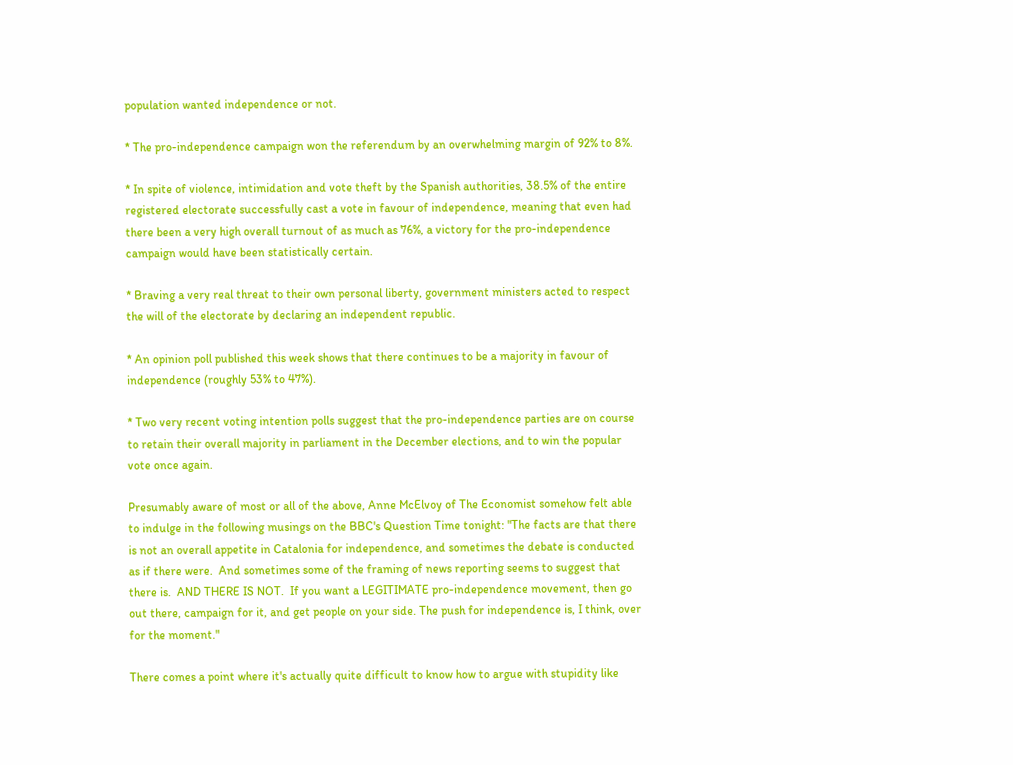population wanted independence or not.

* The pro-independence campaign won the referendum by an overwhelming margin of 92% to 8%.

* In spite of violence, intimidation and vote theft by the Spanish authorities, 38.5% of the entire registered electorate successfully cast a vote in favour of independence, meaning that even had there been a very high overall turnout of as much as 76%, a victory for the pro-independence campaign would have been statistically certain.

* Braving a very real threat to their own personal liberty, government ministers acted to respect the will of the electorate by declaring an independent republic.

* An opinion poll published this week shows that there continues to be a majority in favour of independence (roughly 53% to 47%).

* Two very recent voting intention polls suggest that the pro-independence parties are on course to retain their overall majority in parliament in the December elections, and to win the popular vote once again.

Presumably aware of most or all of the above, Anne McElvoy of The Economist somehow felt able to indulge in the following musings on the BBC's Question Time tonight: "The facts are that there is not an overall appetite in Catalonia for independence, and sometimes the debate is conducted as if there were.  And sometimes some of the framing of news reporting seems to suggest that there is.  AND THERE IS NOT.  If you want a LEGITIMATE pro-independence movement, then go out there, campaign for it, and get people on your side. The push for independence is, I think, over for the moment."

There comes a point where it's actually quite difficult to know how to argue with stupidity like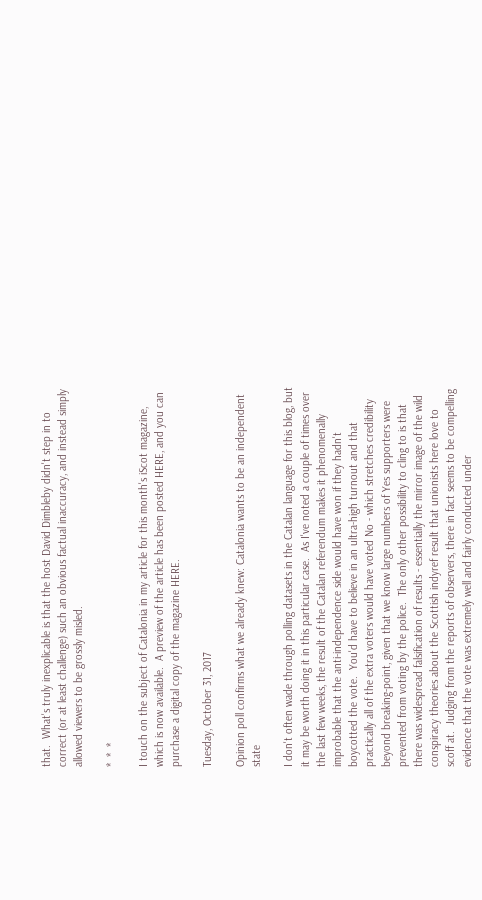that.  What's truly inexplicable is that the host David Dimbleby didn't step in to correct (or at least challenge) such an obvious factual inaccuracy, and instead simply allowed viewers to be grossly misled.

*  *  *

I touch on the subject of Catalonia in my article for this month's iScot magazine, which is now available.  A preview of the article has been posted HERE, and you can purchase a digital copy of the magazine HERE.

Tuesday, October 31, 2017

Opinion poll confirms what we already knew: Catalonia wants to be an independent state

I don't often wade through polling datasets in the Catalan language for this blog, but it may be worth doing it in this particular case.  As I've noted a couple of times over the last few weeks, the result of the Catalan referendum makes it phenomenally improbable that the anti-independence side would have won if they hadn't boycotted the vote.  You'd have to believe in an ultra-high turnout and that practically all of the extra voters would have voted No - which stretches credibility beyond breaking-point, given that we know large numbers of Yes supporters were prevented from voting by the police.  The only other possibility to cling to is that there was widespread falsification of results - essentially the mirror image of the wild conspiracy theories about the Scottish indyref result that unionists here love to scoff at.  Judging from the reports of observers, there in fact seems to be compelling evidence that the vote was extremely well and fairly conducted under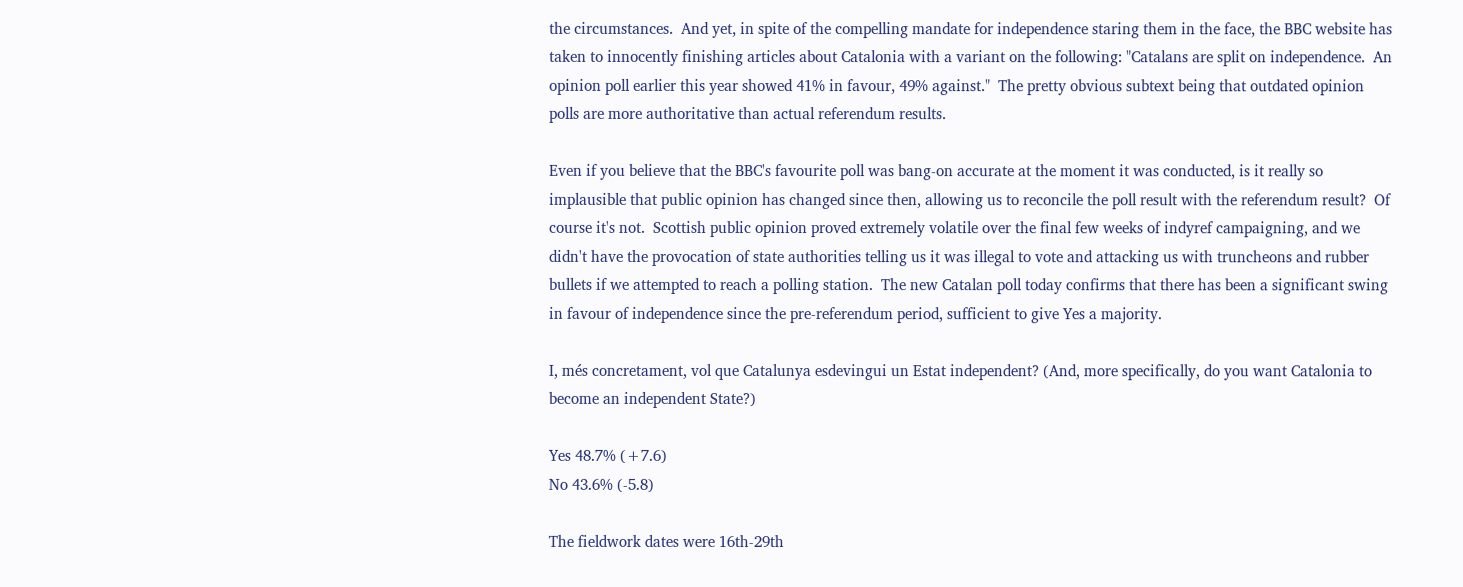the circumstances.  And yet, in spite of the compelling mandate for independence staring them in the face, the BBC website has taken to innocently finishing articles about Catalonia with a variant on the following: "Catalans are split on independence.  An opinion poll earlier this year showed 41% in favour, 49% against."  The pretty obvious subtext being that outdated opinion polls are more authoritative than actual referendum results.

Even if you believe that the BBC's favourite poll was bang-on accurate at the moment it was conducted, is it really so implausible that public opinion has changed since then, allowing us to reconcile the poll result with the referendum result?  Of course it's not.  Scottish public opinion proved extremely volatile over the final few weeks of indyref campaigning, and we didn't have the provocation of state authorities telling us it was illegal to vote and attacking us with truncheons and rubber bullets if we attempted to reach a polling station.  The new Catalan poll today confirms that there has been a significant swing in favour of independence since the pre-referendum period, sufficient to give Yes a majority.

I, més concretament, vol que Catalunya esdevingui un Estat independent? (And, more specifically, do you want Catalonia to become an independent State?)

Yes 48.7% (+7.6)
No 43.6% (-5.8)

The fieldwork dates were 16th-29th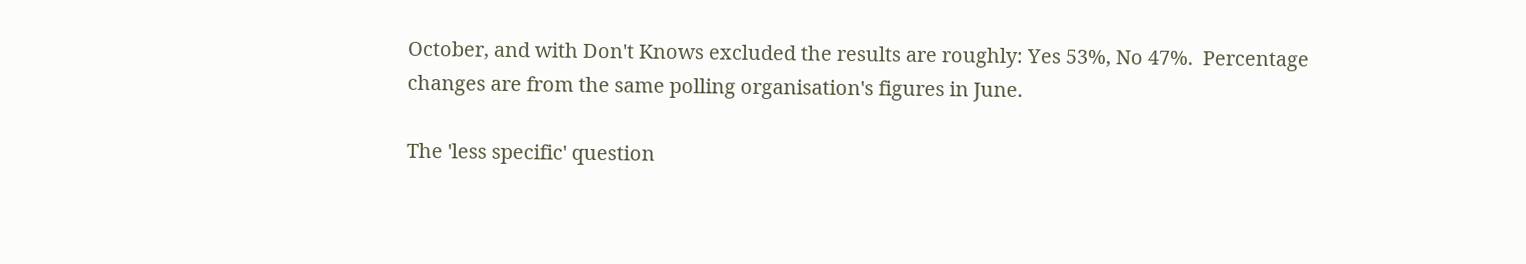October, and with Don't Knows excluded the results are roughly: Yes 53%, No 47%.  Percentage changes are from the same polling organisation's figures in June.

The 'less specific' question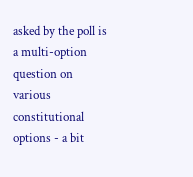asked by the poll is a multi-option question on various constitutional options - a bit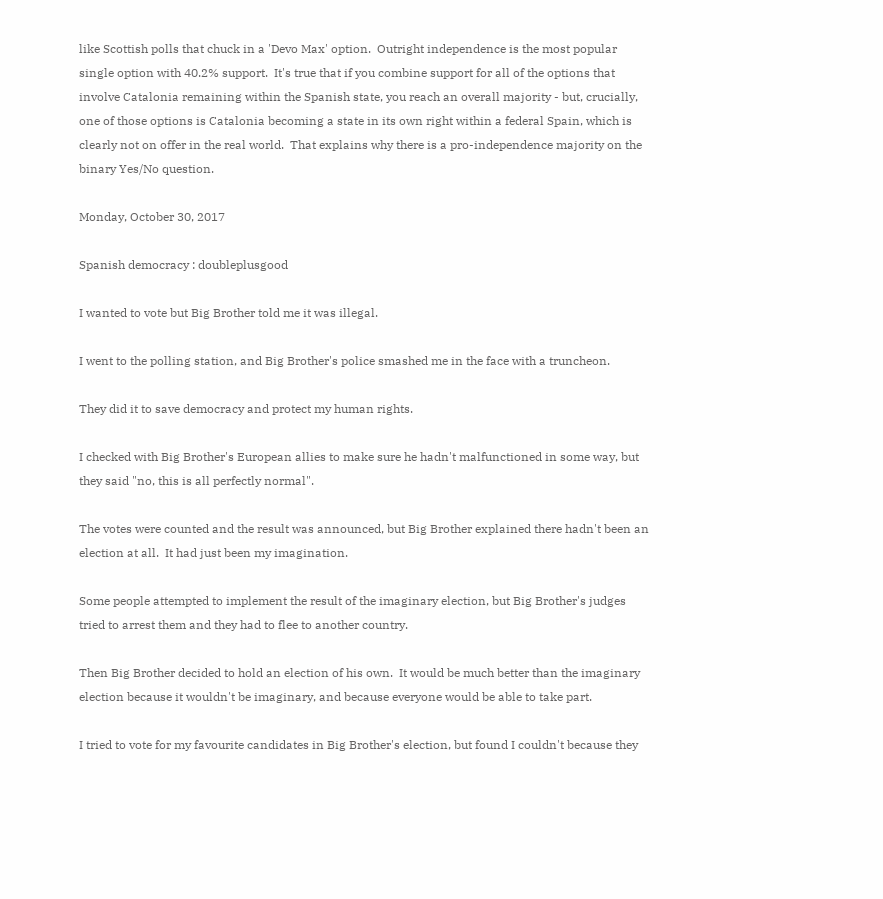like Scottish polls that chuck in a 'Devo Max' option.  Outright independence is the most popular single option with 40.2% support.  It's true that if you combine support for all of the options that involve Catalonia remaining within the Spanish state, you reach an overall majority - but, crucially, one of those options is Catalonia becoming a state in its own right within a federal Spain, which is clearly not on offer in the real world.  That explains why there is a pro-independence majority on the binary Yes/No question.

Monday, October 30, 2017

Spanish democracy : doubleplusgood

I wanted to vote but Big Brother told me it was illegal.

I went to the polling station, and Big Brother's police smashed me in the face with a truncheon.

They did it to save democracy and protect my human rights.

I checked with Big Brother's European allies to make sure he hadn't malfunctioned in some way, but they said "no, this is all perfectly normal".

The votes were counted and the result was announced, but Big Brother explained there hadn't been an election at all.  It had just been my imagination.

Some people attempted to implement the result of the imaginary election, but Big Brother's judges tried to arrest them and they had to flee to another country.

Then Big Brother decided to hold an election of his own.  It would be much better than the imaginary election because it wouldn't be imaginary, and because everyone would be able to take part.

I tried to vote for my favourite candidates in Big Brother's election, but found I couldn't because they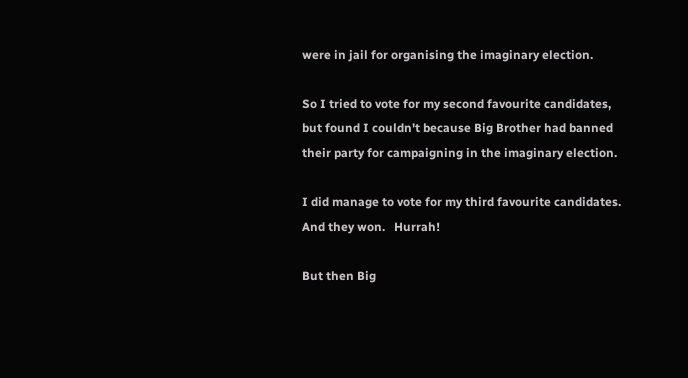were in jail for organising the imaginary election.

So I tried to vote for my second favourite candidates, but found I couldn't because Big Brother had banned their party for campaigning in the imaginary election.

I did manage to vote for my third favourite candidates.  And they won.   Hurrah!

But then Big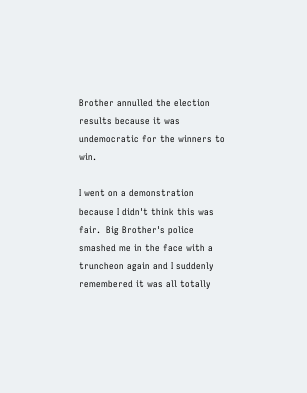Brother annulled the election results because it was undemocratic for the winners to win.

I went on a demonstration because I didn't think this was fair.  Big Brother's police smashed me in the face with a truncheon again and I suddenly remembered it was all totally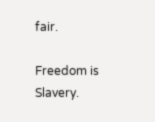fair.

Freedom is Slavery.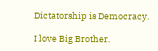Dictatorship is Democracy.

I love Big Brother.